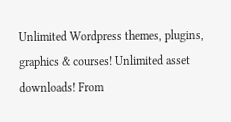Unlimited Wordpress themes, plugins, graphics & courses! Unlimited asset downloads! From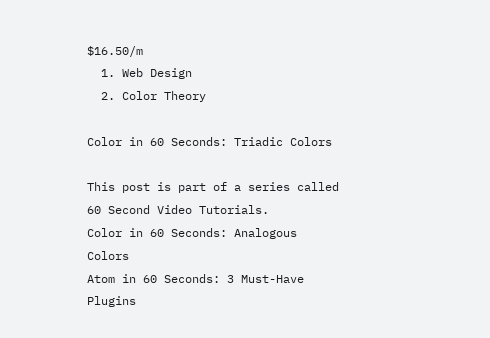$16.50/m
  1. Web Design
  2. Color Theory

Color in 60 Seconds: Triadic Colors

This post is part of a series called 60 Second Video Tutorials.
Color in 60 Seconds: Analogous Colors
Atom in 60 Seconds: 3 Must-Have Plugins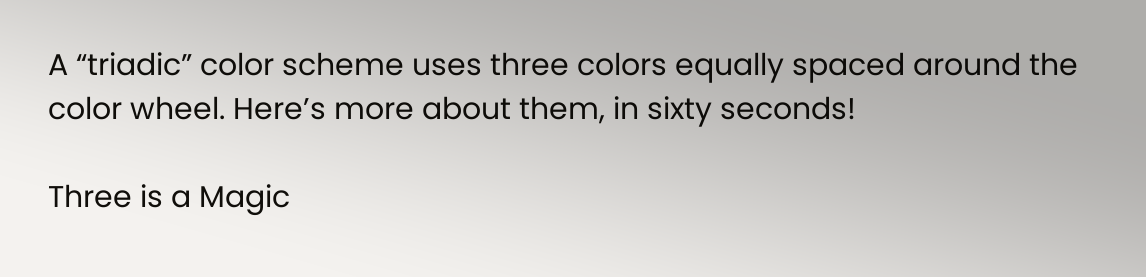A “triadic” color scheme uses three colors equally spaced around the color wheel. Here’s more about them, in sixty seconds!

Three is a Magic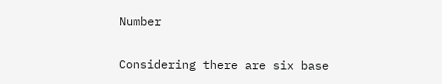Number

Considering there are six base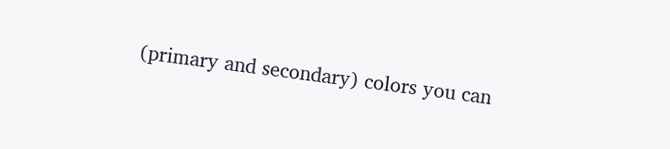(primary and secondary) colors you can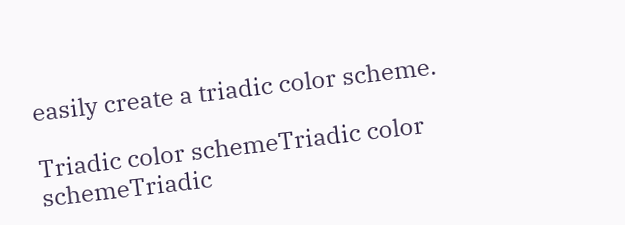easily create a triadic color scheme.

Triadic color schemeTriadic color schemeTriadic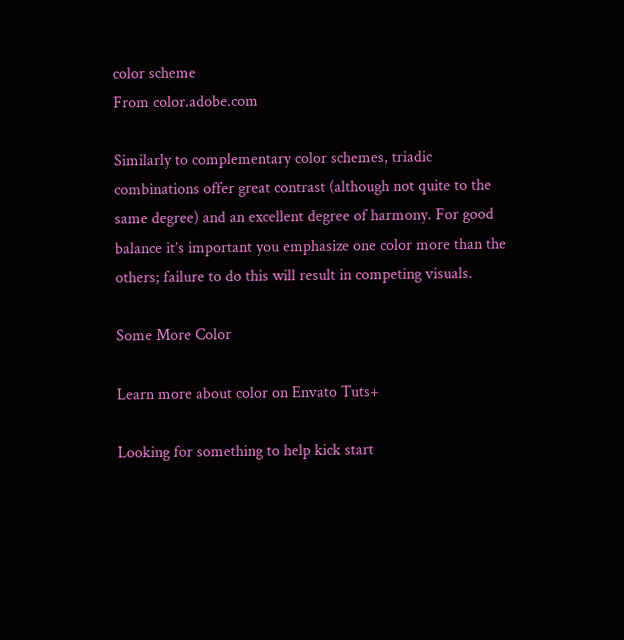color scheme
From color.adobe.com

Similarly to complementary color schemes, triadic combinations offer great contrast (although not quite to the same degree) and an excellent degree of harmony. For good balance it’s important you emphasize one color more than the others; failure to do this will result in competing visuals.

Some More Color

Learn more about color on Envato Tuts+

Looking for something to help kick start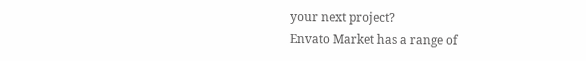your next project?
Envato Market has a range of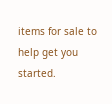items for sale to help get you started.